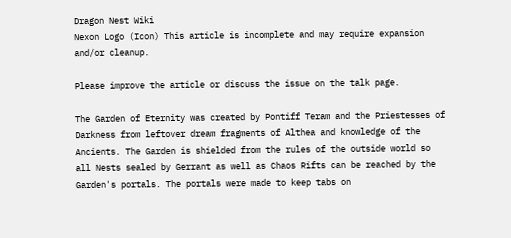Dragon Nest Wiki
Nexon Logo (Icon) This article is incomplete and may require expansion and/or cleanup.

Please improve the article or discuss the issue on the talk page.

The Garden of Eternity was created by Pontiff Teram and the Priestesses of Darkness from leftover dream fragments of Althea and knowledge of the Ancients. The Garden is shielded from the rules of the outside world so all Nests sealed by Gerrant as well as Chaos Rifts can be reached by the Garden's portals. The portals were made to keep tabs on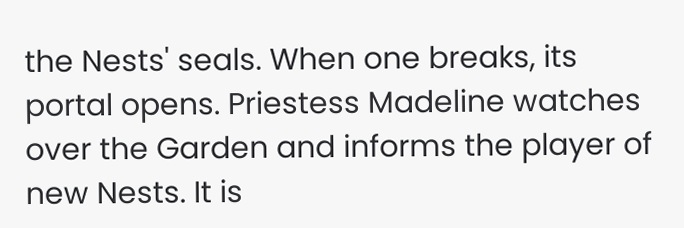the Nests' seals. When one breaks, its portal opens. Priestess Madeline watches over the Garden and informs the player of new Nests. It is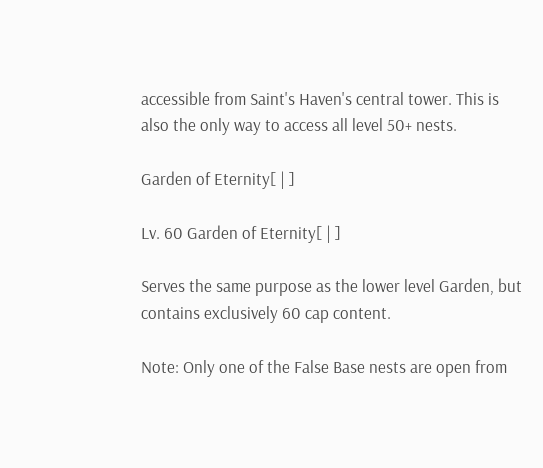accessible from Saint's Haven's central tower. This is also the only way to access all level 50+ nests.

Garden of Eternity[ | ]

Lv. 60 Garden of Eternity[ | ]

Serves the same purpose as the lower level Garden, but contains exclusively 60 cap content.

Note: Only one of the False Base nests are open from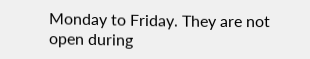Monday to Friday. They are not open during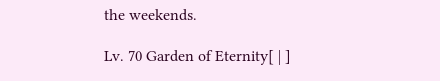the weekends.

Lv. 70 Garden of Eternity[ | ]